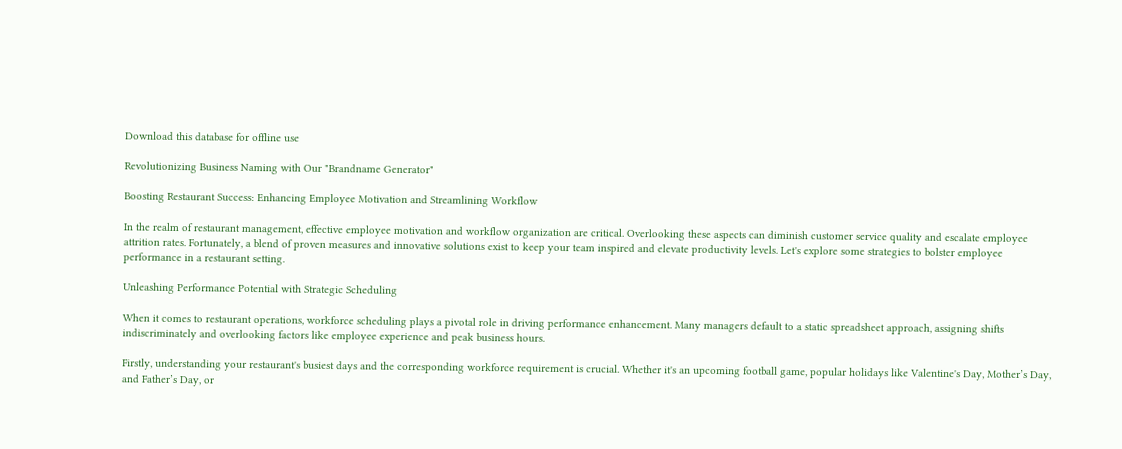Download this database for offline use

Revolutionizing Business Naming with Our "Brandname Generator"

Boosting Restaurant Success: Enhancing Employee Motivation and Streamlining Workflow

In the realm of restaurant management, effective employee motivation and workflow organization are critical. Overlooking these aspects can diminish customer service quality and escalate employee attrition rates. Fortunately, a blend of proven measures and innovative solutions exist to keep your team inspired and elevate productivity levels. Let's explore some strategies to bolster employee performance in a restaurant setting.

Unleashing Performance Potential with Strategic Scheduling

When it comes to restaurant operations, workforce scheduling plays a pivotal role in driving performance enhancement. Many managers default to a static spreadsheet approach, assigning shifts indiscriminately and overlooking factors like employee experience and peak business hours.

Firstly, understanding your restaurant's busiest days and the corresponding workforce requirement is crucial. Whether it's an upcoming football game, popular holidays like Valentine's Day, Mother’s Day, and Father’s Day, or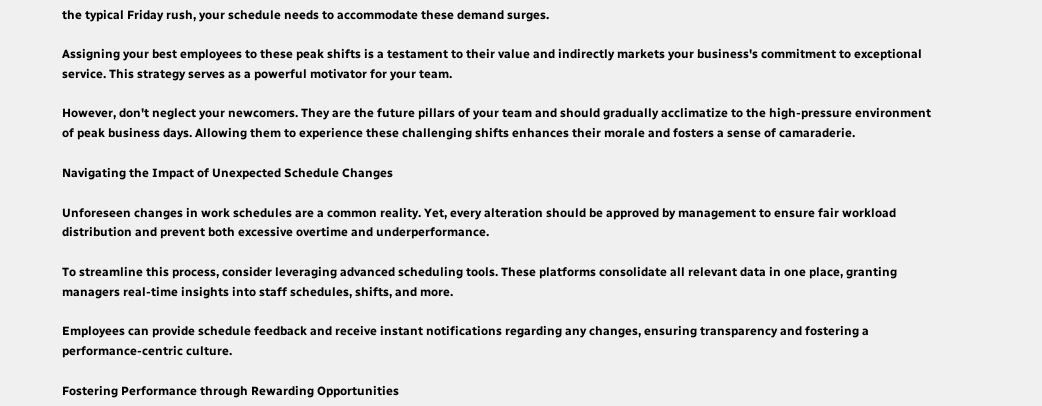the typical Friday rush, your schedule needs to accommodate these demand surges.

Assigning your best employees to these peak shifts is a testament to their value and indirectly markets your business's commitment to exceptional service. This strategy serves as a powerful motivator for your team.

However, don't neglect your newcomers. They are the future pillars of your team and should gradually acclimatize to the high-pressure environment of peak business days. Allowing them to experience these challenging shifts enhances their morale and fosters a sense of camaraderie.

Navigating the Impact of Unexpected Schedule Changes

Unforeseen changes in work schedules are a common reality. Yet, every alteration should be approved by management to ensure fair workload distribution and prevent both excessive overtime and underperformance.

To streamline this process, consider leveraging advanced scheduling tools. These platforms consolidate all relevant data in one place, granting managers real-time insights into staff schedules, shifts, and more.

Employees can provide schedule feedback and receive instant notifications regarding any changes, ensuring transparency and fostering a performance-centric culture.

Fostering Performance through Rewarding Opportunities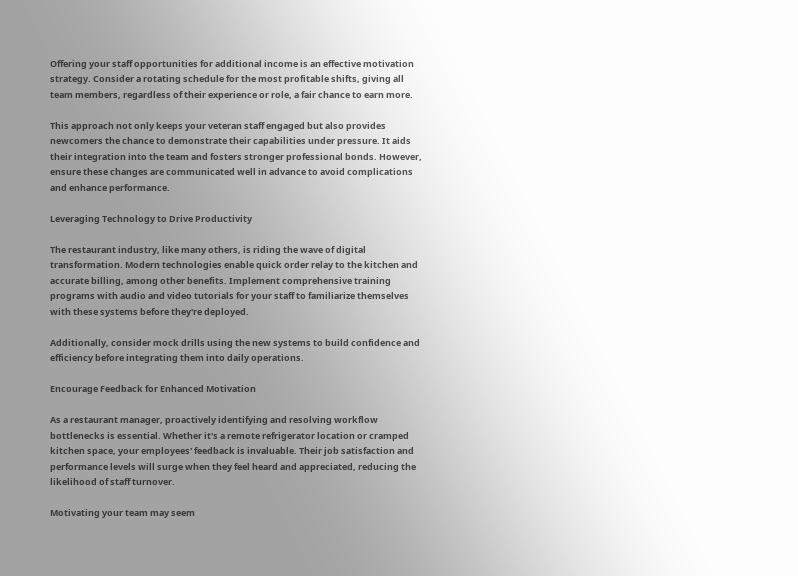Offering your staff opportunities for additional income is an effective motivation strategy. Consider a rotating schedule for the most profitable shifts, giving all team members, regardless of their experience or role, a fair chance to earn more.

This approach not only keeps your veteran staff engaged but also provides newcomers the chance to demonstrate their capabilities under pressure. It aids their integration into the team and fosters stronger professional bonds. However, ensure these changes are communicated well in advance to avoid complications and enhance performance.

Leveraging Technology to Drive Productivity

The restaurant industry, like many others, is riding the wave of digital transformation. Modern technologies enable quick order relay to the kitchen and accurate billing, among other benefits. Implement comprehensive training programs with audio and video tutorials for your staff to familiarize themselves with these systems before they're deployed.

Additionally, consider mock drills using the new systems to build confidence and efficiency before integrating them into daily operations.

Encourage Feedback for Enhanced Motivation

As a restaurant manager, proactively identifying and resolving workflow bottlenecks is essential. Whether it's a remote refrigerator location or cramped kitchen space, your employees' feedback is invaluable. Their job satisfaction and performance levels will surge when they feel heard and appreciated, reducing the likelihood of staff turnover.

Motivating your team may seem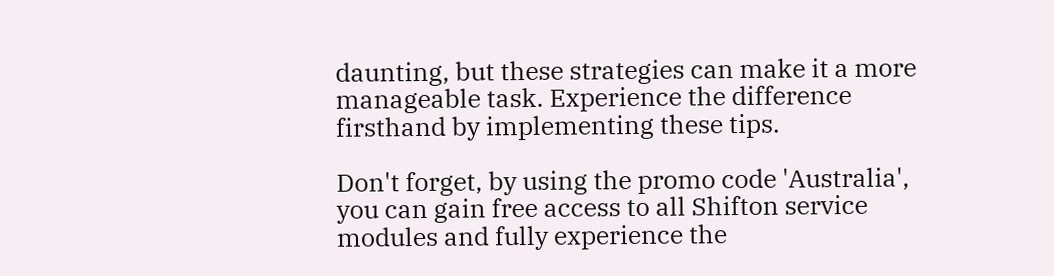daunting, but these strategies can make it a more manageable task. Experience the difference firsthand by implementing these tips.

Don't forget, by using the promo code 'Australia', you can gain free access to all Shifton service modules and fully experience the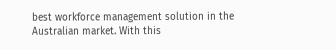best workforce management solution in the Australian market. With this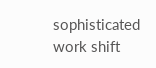sophisticated work shift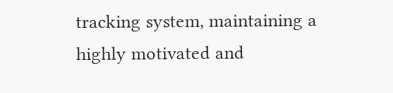tracking system, maintaining a highly motivated and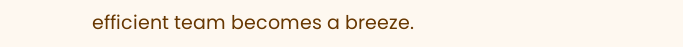efficient team becomes a breeze.